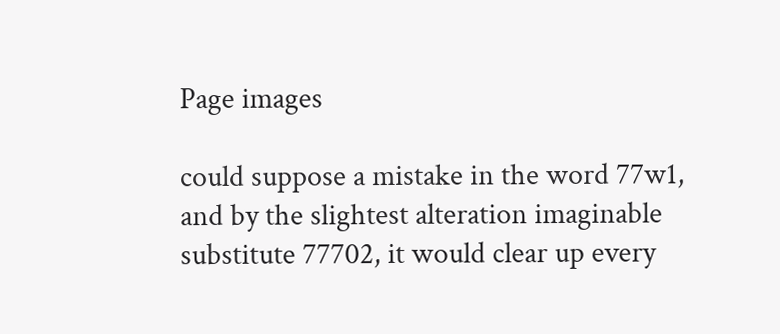Page images

could suppose a mistake in the word 77w1, and by the slightest alteration imaginable substitute 77702, it would clear up every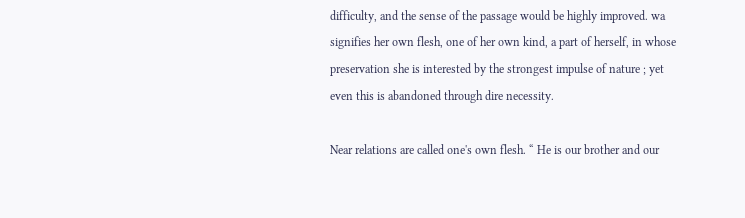difficulty, and the sense of the passage would be highly improved. wa signifies her own flesh, one of her own kind, a part of herself, in whose preservation she is interested by the strongest impulse of nature ; yet even this is abandoned through dire necessity.

Near relations are called one's own flesh. “ He is our brother and our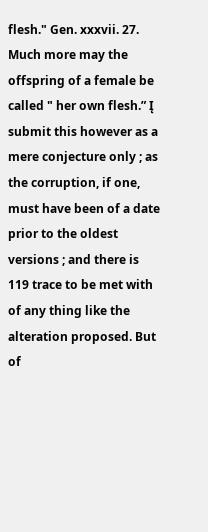flesh." Gen. xxxvii. 27. Much more may the offspring of a female be called " her own flesh.” Į submit this however as a mere conjecture only ; as the corruption, if one, must have been of a date prior to the oldest versions ; and there is 119 trace to be met with of any thing like the alteration proposed. But of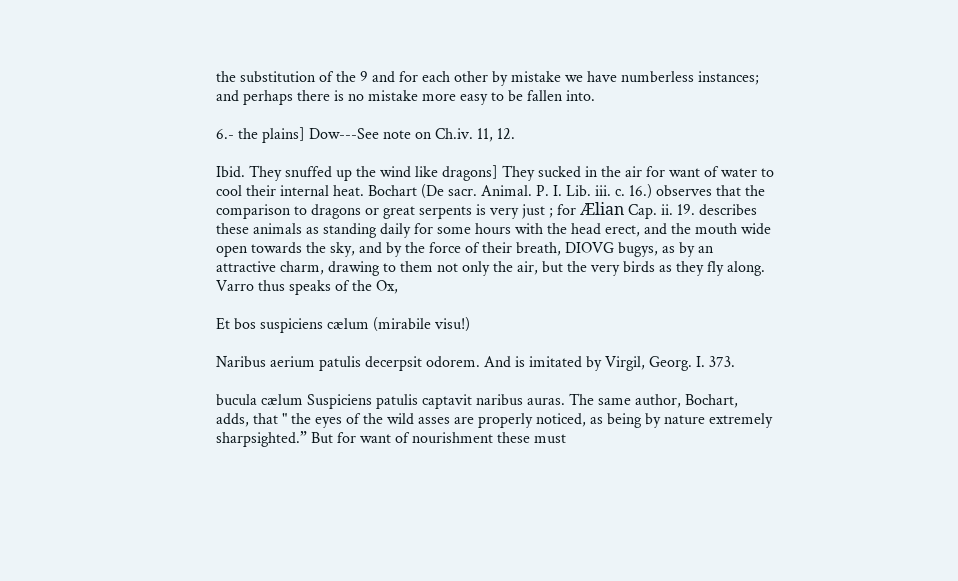the substitution of the 9 and for each other by mistake we have numberless instances; and perhaps there is no mistake more easy to be fallen into.

6.- the plains] Dow---See note on Ch.iv. 11, 12.

Ibid. They snuffed up the wind like dragons] They sucked in the air for want of water to cool their internal heat. Bochart (De sacr. Animal. P. I. Lib. iii. c. 16.) observes that the comparison to dragons or great serpents is very just ; for Ælian Cap. ii. 19. describes these animals as standing daily for some hours with the head erect, and the mouth wide open towards the sky, and by the force of their breath, DIOVG bugys, as by an attractive charm, drawing to them not only the air, but the very birds as they fly along. Varro thus speaks of the Ox,

Et bos suspiciens cælum (mirabile visu!)

Naribus aerium patulis decerpsit odorem. And is imitated by Virgil, Georg. I. 373.

bucula cælum Suspiciens patulis captavit naribus auras. The same author, Bochart, adds, that " the eyes of the wild asses are properly noticed, as being by nature extremely sharpsighted.” But for want of nourishment these must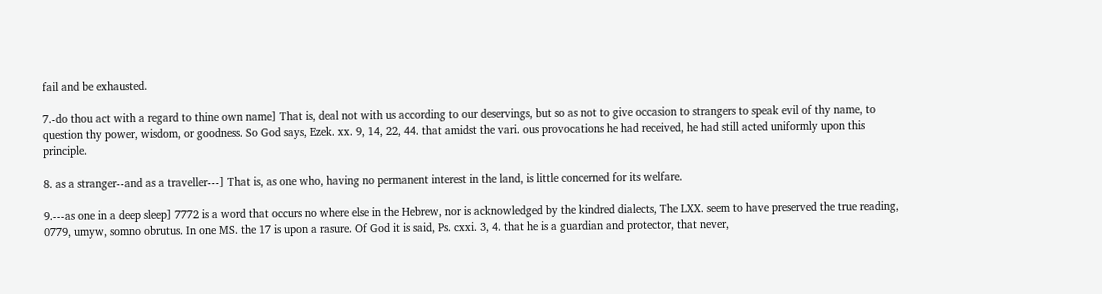fail and be exhausted.

7.-do thou act with a regard to thine own name] That is, deal not with us according to our deservings, but so as not to give occasion to strangers to speak evil of thy name, to question thy power, wisdom, or goodness. So God says, Ezek. xx. 9, 14, 22, 44. that amidst the vari. ous provocations he had received, he had still acted uniformly upon this principle.

8. as a stranger--and as a traveller---] That is, as one who, having no permanent interest in the land, is little concerned for its welfare.

9.---as one in a deep sleep] 7772 is a word that occurs no where else in the Hebrew, nor is acknowledged by the kindred dialects, The LXX. seem to have preserved the true reading, 0779, umyw, somno obrutus. In one MS. the 17 is upon a rasure. Of God it is said, Ps. cxxi. 3, 4. that he is a guardian and protector, that never,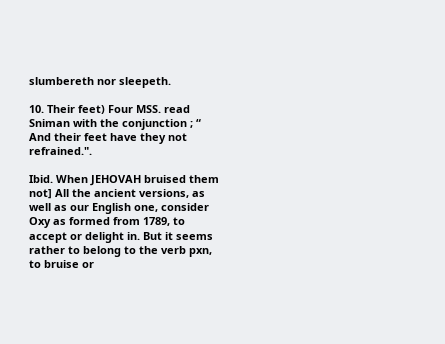slumbereth nor sleepeth.

10. Their feet) Four MSS. read Sniman with the conjunction ; “ And their feet have they not refrained.".

Ibid. When JEHOVAH bruised them not] All the ancient versions, as well as our English one, consider Oxy as formed from 1789, to accept or delight in. But it seems rather to belong to the verb pxn, to bruise or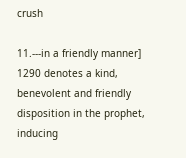crush

11.---in a friendly manner] 1290 denotes a kind, benevolent and friendly disposition in the prophet, inducing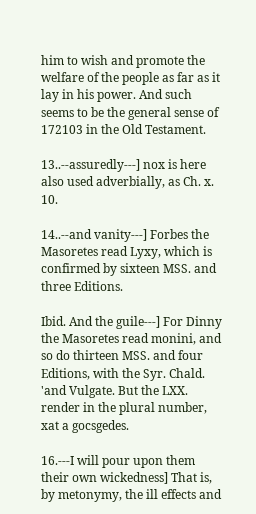him to wish and promote the welfare of the people as far as it lay in his power. And such seems to be the general sense of 172103 in the Old Testament.

13..--assuredly---] nox is here also used adverbially, as Ch. x. 10.

14..--and vanity---] Forbes the Masoretes read Lyxy, which is confirmed by sixteen MSS. and three Editions.

Ibid. And the guile---] For Dinny the Masoretes read monini, and so do thirteen MSS. and four Editions, with the Syr. Chald. 'and Vulgate. But the LXX. render in the plural number, xat a gocsgedes.

16.---I will pour upon them their own wickedness] That is, by metonymy, the ill effects and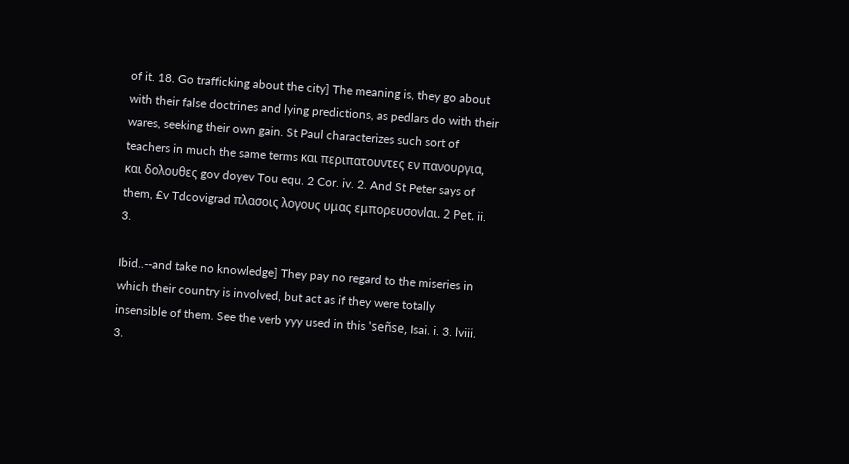of it. 18. Go trafficking about the city] The meaning is, they go about with their false doctrines and lying predictions, as pedlars do with their wares, seeking their own gain. St Paul characterizes such sort of teachers in much the same terms και περιπατουντες εν πανουργια, και δολουθες gov doyev Tou equ. 2 Cor. iv. 2. And St Peter says of them, £v Tdcovigrad πλασoις λογους υμας εμπορευσονlαι. 2 Ρet. ii. 3.

Ibid..--and take no knowledge] They pay no regard to the miseries in which their country is involved, but act as if they were totally insensible of them. See the verb yyy used in this 'señse, Isai. i. 3. lviii. 3.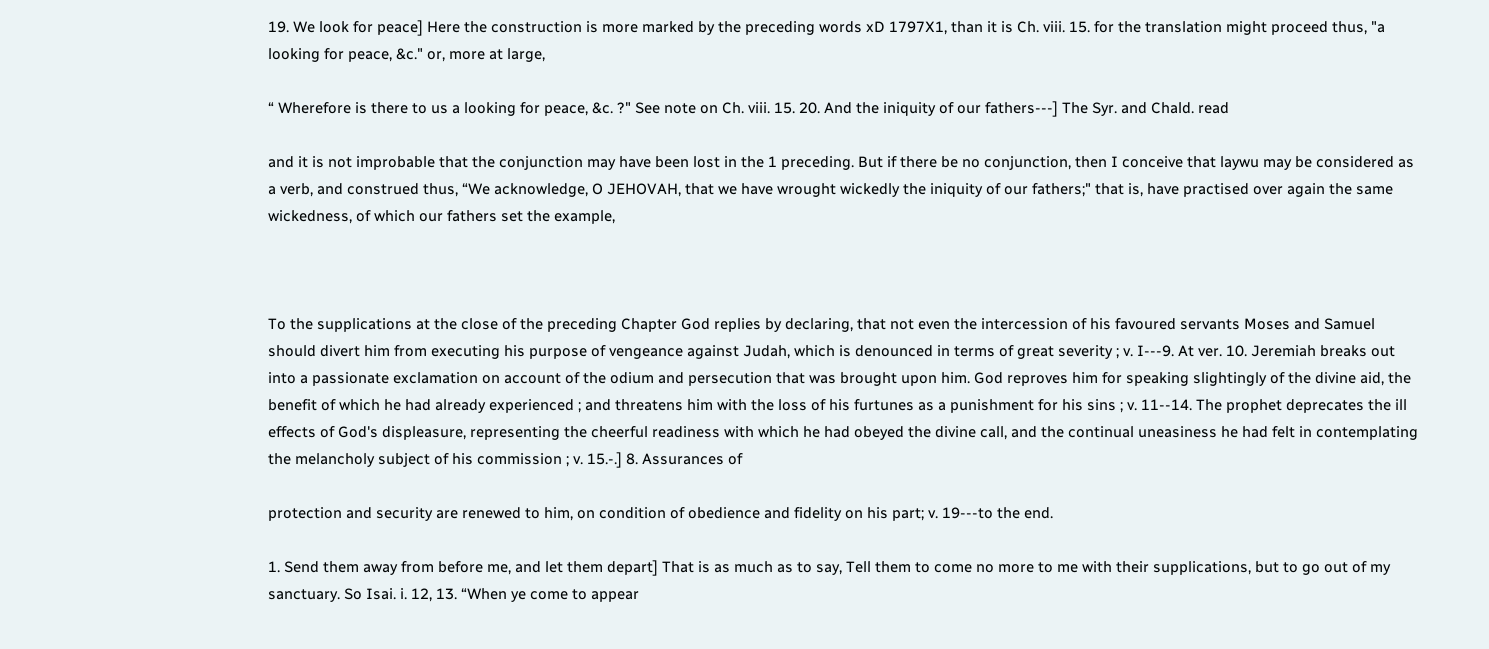19. We look for peace] Here the construction is more marked by the preceding words xD 1797X1, than it is Ch. viii. 15. for the translation might proceed thus, "a looking for peace, &c." or, more at large,

“ Wherefore is there to us a looking for peace, &c. ?" See note on Ch. viii. 15. 20. And the iniquity of our fathers---] The Syr. and Chald. read

and it is not improbable that the conjunction may have been lost in the 1 preceding. But if there be no conjunction, then I conceive that laywu may be considered as a verb, and construed thus, “We acknowledge, O JEHOVAH, that we have wrought wickedly the iniquity of our fathers;" that is, have practised over again the same wickedness, of which our fathers set the example,



To the supplications at the close of the preceding Chapter God replies by declaring, that not even the intercession of his favoured servants Moses and Samuel should divert him from executing his purpose of vengeance against Judah, which is denounced in terms of great severity ; v. I---9. At ver. 10. Jeremiah breaks out into a passionate exclamation on account of the odium and persecution that was brought upon him. God reproves him for speaking slightingly of the divine aid, the benefit of which he had already experienced ; and threatens him with the loss of his furtunes as a punishment for his sins ; v. 11--14. The prophet deprecates the ill effects of God's displeasure, representing the cheerful readiness with which he had obeyed the divine call, and the continual uneasiness he had felt in contemplating the melancholy subject of his commission ; v. 15.-.] 8. Assurances of

protection and security are renewed to him, on condition of obedience and fidelity on his part; v. 19---to the end.

1. Send them away from before me, and let them depart] That is as much as to say, Tell them to come no more to me with their supplications, but to go out of my sanctuary. So Isai. i. 12, 13. “When ye come to appear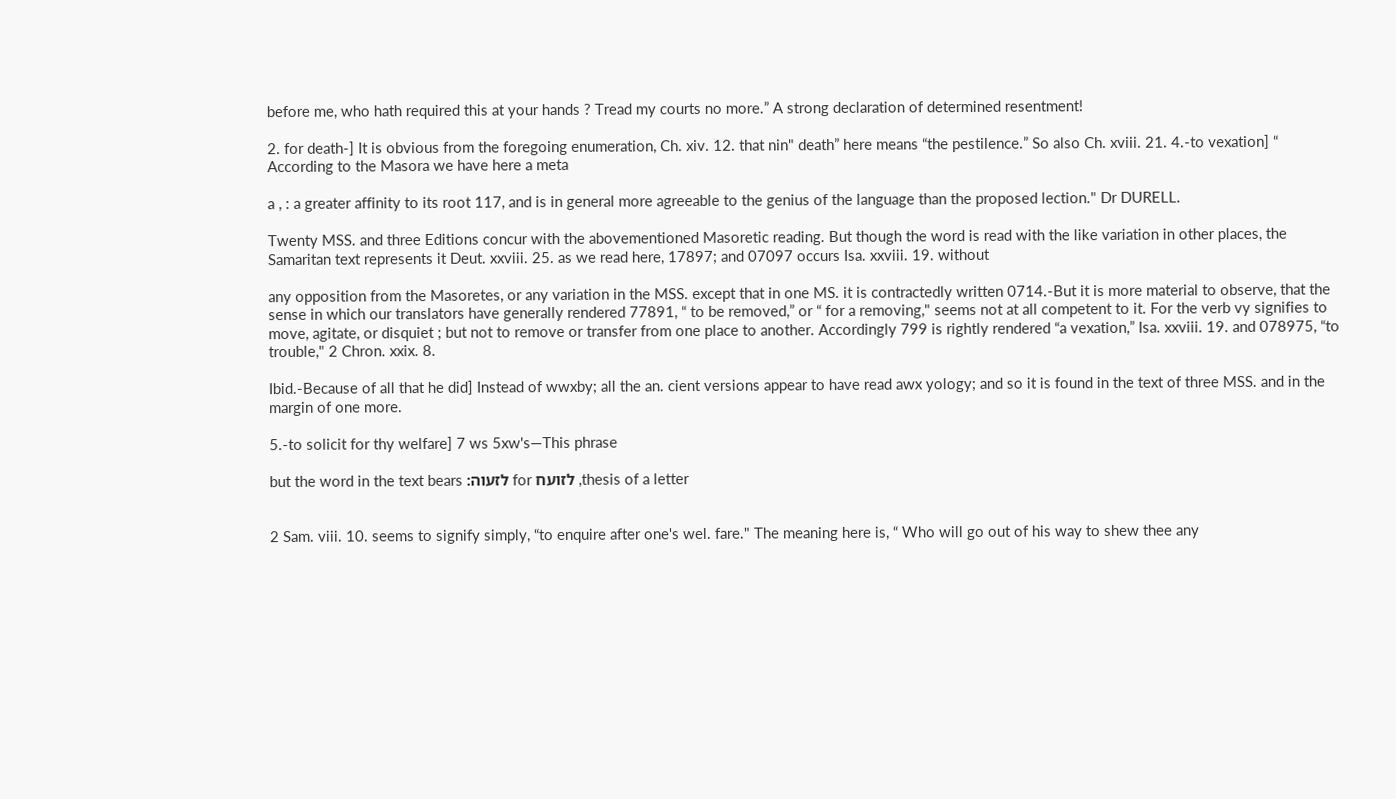before me, who hath required this at your hands ? Tread my courts no more.” A strong declaration of determined resentment!

2. for death-] It is obvious from the foregoing enumeration, Ch. xiv. 12. that nin" death” here means “the pestilence.” So also Ch. xviii. 21. 4.-to vexation] “ According to the Masora we have here a meta

a , : a greater affinity to its root 117, and is in general more agreeable to the genius of the language than the proposed lection." Dr DURELL.

Twenty MSS. and three Editions concur with the abovementioned Masoretic reading. But though the word is read with the like variation in other places, the Samaritan text represents it Deut. xxviii. 25. as we read here, 17897; and 07097 occurs Isa. xxviii. 19. without

any opposition from the Masoretes, or any variation in the MSS. except that in one MS. it is contractedly written 0714.-But it is more material to observe, that the sense in which our translators have generally rendered 77891, “ to be removed,” or “ for a removing," seems not at all competent to it. For the verb vy signifies to move, agitate, or disquiet ; but not to remove or transfer from one place to another. Accordingly 799 is rightly rendered “a vexation,” Isa. xxviii. 19. and 078975, “to trouble," 2 Chron. xxix. 8.

Ibid.-Because of all that he did] Instead of wwxby; all the an. cient versions appear to have read awx yology; and so it is found in the text of three MSS. and in the margin of one more.

5.-to solicit for thy welfare] 7 ws 5xw's—This phrase

but the word in the text bears :לזעוה for לזועח ,thesis of a letter


2 Sam. viii. 10. seems to signify simply, “to enquire after one's wel. fare." The meaning here is, “ Who will go out of his way to shew thee any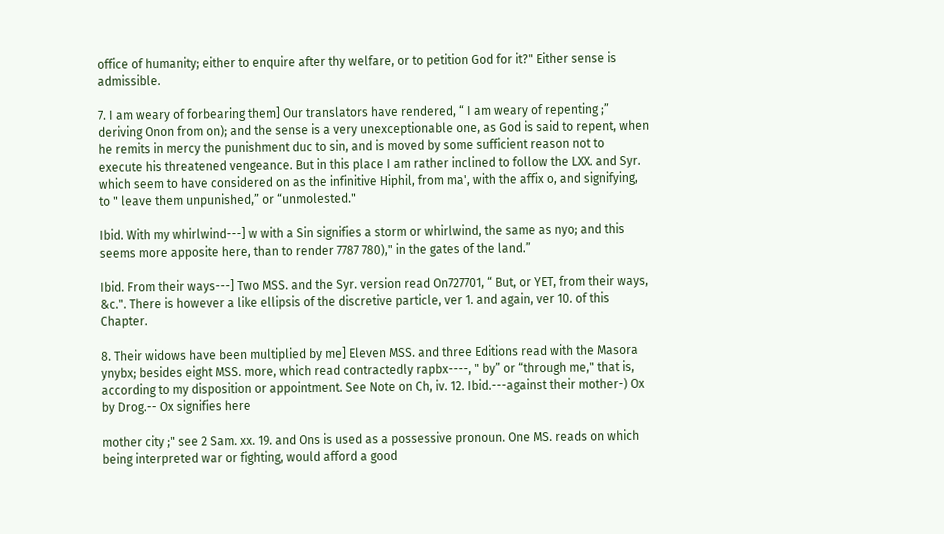office of humanity; either to enquire after thy welfare, or to petition God for it?" Either sense is admissible.

7. I am weary of forbearing them] Our translators have rendered, “ I am weary of repenting ;” deriving Onon from on); and the sense is a very unexceptionable one, as God is said to repent, when he remits in mercy the punishment duc to sin, and is moved by some sufficient reason not to execute his threatened vengeance. But in this place I am rather inclined to follow the LXX. and Syr. which seem to have considered on as the infinitive Hiphil, from ma', with the affix o, and signifying, to " leave them unpunished,” or “unmolested."

Ibid. With my whirlwind---] w with a Sin signifies a storm or whirlwind, the same as nyo; and this seems more apposite here, than to render 7787 780)," in the gates of the land.”

Ibid. From their ways---] Two MSS. and the Syr. version read On727701, “ But, or YET, from their ways, &c.". There is however a like ellipsis of the discretive particle, ver 1. and again, ver 10. of this Chapter.

8. Their widows have been multiplied by me] Eleven MSS. and three Editions read with the Masora ynybx; besides eight MSS. more, which read contractedly rapbx----, " by” or “through me," that is, according to my disposition or appointment. See Note on Ch, iv. 12. Ibid.---against their mother-) Ox by Drog.-- Ox signifies here

mother city ;" see 2 Sam. xx. 19. and Ons is used as a possessive pronoun. One MS. reads on which being interpreted war or fighting, would afford a good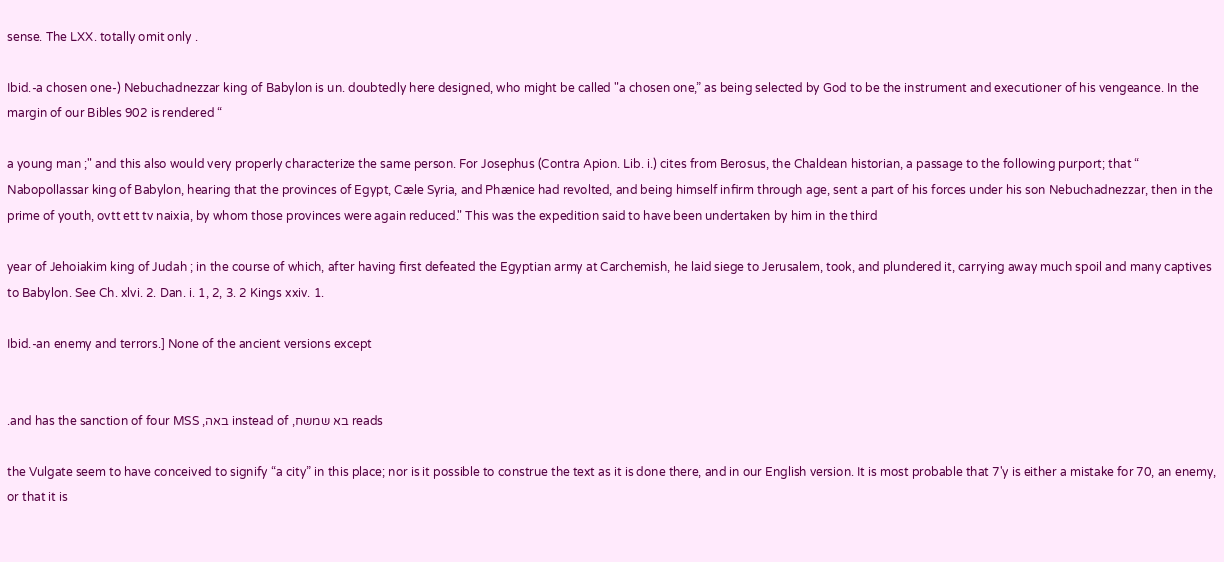sense. The LXX. totally omit only .

Ibid.-a chosen one-) Nebuchadnezzar king of Babylon is un. doubtedly here designed, who might be called "a chosen one,” as being selected by God to be the instrument and executioner of his vengeance. In the margin of our Bibles 902 is rendered “

a young man ;" and this also would very properly characterize the same person. For Josephus (Contra Apion. Lib. i.) cites from Berosus, the Chaldean historian, a passage to the following purport; that “ Nabopollassar king of Babylon, hearing that the provinces of Egypt, Cæle Syria, and Phænice had revolted, and being himself infirm through age, sent a part of his forces under his son Nebuchadnezzar, then in the prime of youth, ovtt ett tv naixia, by whom those provinces were again reduced." This was the expedition said to have been undertaken by him in the third

year of Jehoiakim king of Judah ; in the course of which, after having first defeated the Egyptian army at Carchemish, he laid siege to Jerusalem, took, and plundered it, carrying away much spoil and many captives to Babylon. See Ch. xlvi. 2. Dan. i. 1, 2, 3. 2 Kings xxiv. 1.

Ibid.-an enemy and terrors.] None of the ancient versions except


.and has the sanction of four MSS ,באה instead of ,בא שמשח reads

the Vulgate seem to have conceived to signify “a city” in this place; nor is it possible to construe the text as it is done there, and in our English version. It is most probable that 7'y is either a mistake for 70, an enemy, or that it is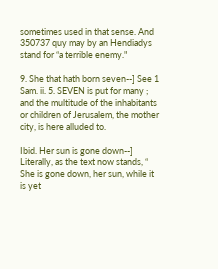sometimes used in that sense. And 350737 quy may by an Hendiadys stand for “a terrible enemy."

9. She that hath born seven--] See 1 Sam. ii. 5. SEVEN is put for many ; and the multitude of the inhabitants or children of Jerusalem, the mother city, is here alluded to.

Ibid. Her sun is gone down--] Literally, as the text now stands, “ She is gone down, her sun, while it is yet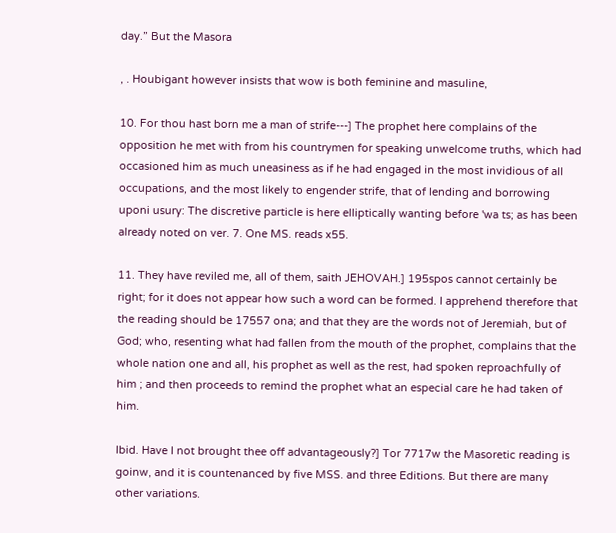day.” But the Masora

, . Houbigant however insists that wow is both feminine and masuline,

10. For thou hast born me a man of strife---] The prophet here complains of the opposition he met with from his countrymen for speaking unwelcome truths, which had occasioned him as much uneasiness as if he had engaged in the most invidious of all occupations, and the most likely to engender strife, that of lending and borrowing uponi usury: The discretive particle is here elliptically wanting before 'wa ts; as has been already noted on ver. 7. One MS. reads x55.

11. They have reviled me, all of them, saith JEHOVAH.] 195spos cannot certainly be right; for it does not appear how such a word can be formed. I apprehend therefore that the reading should be 17557 ona; and that they are the words not of Jeremiah, but of God; who, resenting what had fallen from the mouth of the prophet, complains that the whole nation one and all, his prophet as well as the rest, had spoken reproachfully of him ; and then proceeds to remind the prophet what an especial care he had taken of him.

Ibid. Have I not brought thee off advantageously?] Tor 7717w the Masoretic reading is goinw, and it is countenanced by five MSS. and three Editions. But there are many other variations.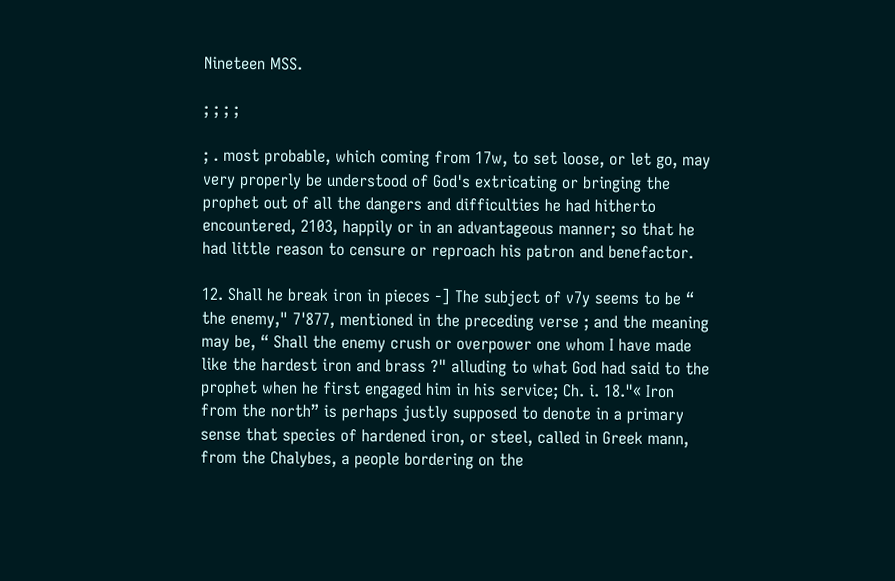Nineteen MSS.

; ; ; ;

; . most probable, which coming from 17w, to set loose, or let go, may very properly be understood of God's extricating or bringing the prophet out of all the dangers and difficulties he had hitherto encountered, 2103, happily or in an advantageous manner; so that he had little reason to censure or reproach his patron and benefactor.

12. Shall he break iron in pieces -] The subject of v7y seems to be “ the enemy," 7'877, mentioned in the preceding verse ; and the meaning may be, “ Shall the enemy crush or overpower one whom I have made like the hardest iron and brass ?" alluding to what God had said to the prophet when he first engaged him in his service; Ch. i. 18."« Iron from the north” is perhaps justly supposed to denote in a primary sense that species of hardened iron, or steel, called in Greek mann, from the Chalybes, a people bordering on the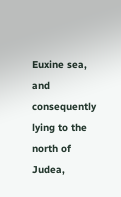Euxine sea, and consequently lying to the north of Judea,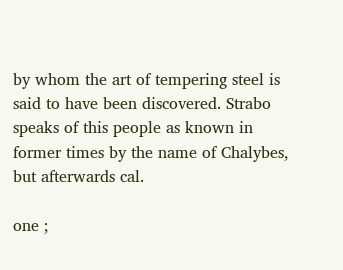by whom the art of tempering steel is said to have been discovered. Strabo speaks of this people as known in former times by the name of Chalybes, but afterwards cal.

one ;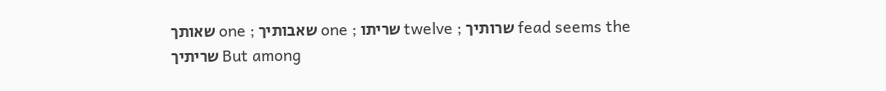שאותך one ; שאבותיך one ; שריתו twelve ; שרותיך fead seems the שריתיך But among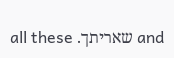all these .שאריתך and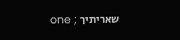one ; שאריתיך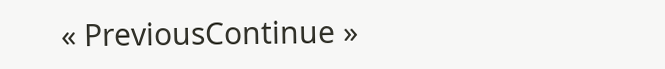« PreviousContinue »